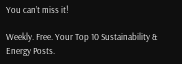You can’t miss it!

Weekly. Free. Your Top 10 Sustainability & Energy Posts.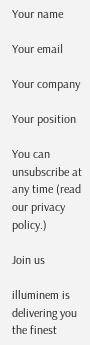Your name

Your email

Your company

Your position

You can unsubscribe at any time (read our privacy policy.)

Join us

illuminem is delivering you the finest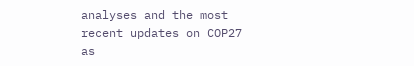analyses and the most recent updates on COP27 as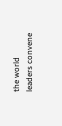the world leaders convene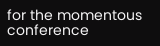for the momentous conference